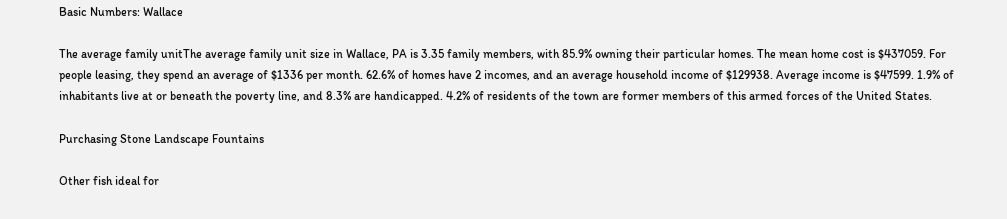Basic Numbers: Wallace

The average family unitThe average family unit size in Wallace, PA is 3.35 family members, with 85.9% owning their particular homes. The mean home cost is $437059. For people leasing, they spend an average of $1336 per month. 62.6% of homes have 2 incomes, and an average household income of $129938. Average income is $47599. 1.9% of inhabitants live at or beneath the poverty line, and 8.3% are handicapped. 4.2% of residents of the town are former members of this armed forces of the United States.

Purchasing Stone Landscape Fountains

Other fish ideal for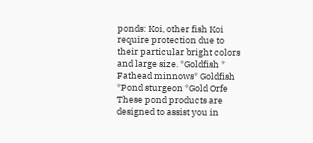ponds: Koi, other fish Koi require protection due to their particular bright colors and large size. *Goldfish * Fathead minnows* Goldfish *Pond sturgeon *Gold Orfe These pond products are designed to assist you in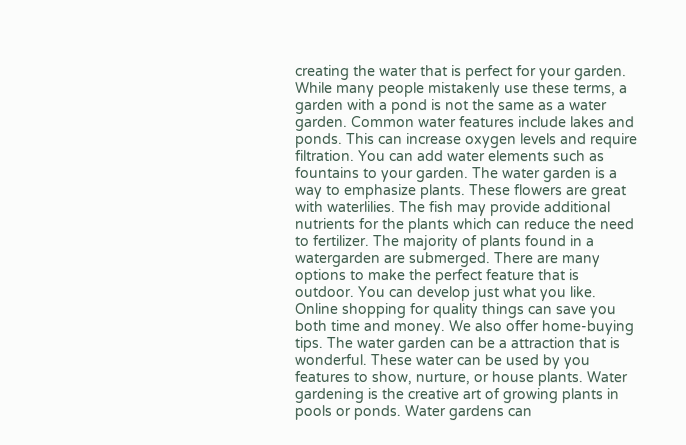creating the water that is perfect for your garden. While many people mistakenly use these terms, a garden with a pond is not the same as a water garden. Common water features include lakes and ponds. This can increase oxygen levels and require filtration. You can add water elements such as fountains to your garden. The water garden is a way to emphasize plants. These flowers are great with waterlilies. The fish may provide additional nutrients for the plants which can reduce the need to fertilizer. The majority of plants found in a watergarden are submerged. There are many options to make the perfect feature that is outdoor. You can develop just what you like. Online shopping for quality things can save you both time and money. We also offer home-buying tips. The water garden can be a attraction that is wonderful. These water can be used by you features to show, nurture, or house plants. Water gardening is the creative art of growing plants in pools or ponds. Water gardens can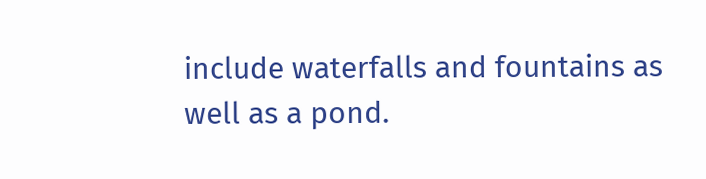include waterfalls and fountains as well as a pond.